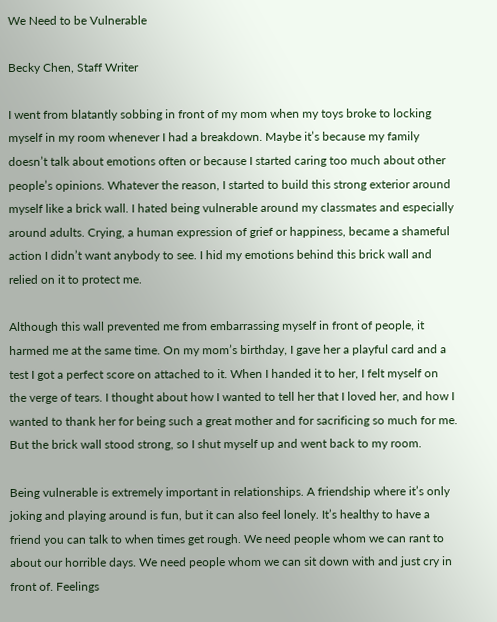We Need to be Vulnerable

Becky Chen, Staff Writer

I went from blatantly sobbing in front of my mom when my toys broke to locking myself in my room whenever I had a breakdown. Maybe it’s because my family doesn’t talk about emotions often or because I started caring too much about other people’s opinions. Whatever the reason, I started to build this strong exterior around myself like a brick wall. I hated being vulnerable around my classmates and especially around adults. Crying, a human expression of grief or happiness, became a shameful action I didn’t want anybody to see. I hid my emotions behind this brick wall and relied on it to protect me.

Although this wall prevented me from embarrassing myself in front of people, it harmed me at the same time. On my mom’s birthday, I gave her a playful card and a test I got a perfect score on attached to it. When I handed it to her, I felt myself on the verge of tears. I thought about how I wanted to tell her that I loved her, and how I wanted to thank her for being such a great mother and for sacrificing so much for me. But the brick wall stood strong, so I shut myself up and went back to my room.

Being vulnerable is extremely important in relationships. A friendship where it’s only joking and playing around is fun, but it can also feel lonely. It’s healthy to have a friend you can talk to when times get rough. We need people whom we can rant to about our horrible days. We need people whom we can sit down with and just cry in front of. Feelings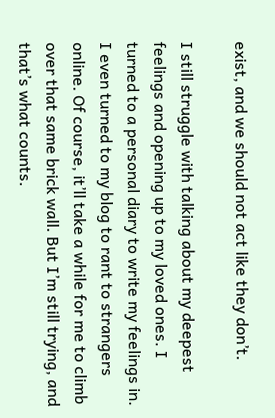exist, and we should not act like they don’t.

I still struggle with talking about my deepest feelings and opening up to my loved ones. I turned to a personal diary to write my feelings in. I even turned to my blog to rant to strangers online. Of course, it’ll take a while for me to climb over that same brick wall. But I’m still trying, and that’s what counts.